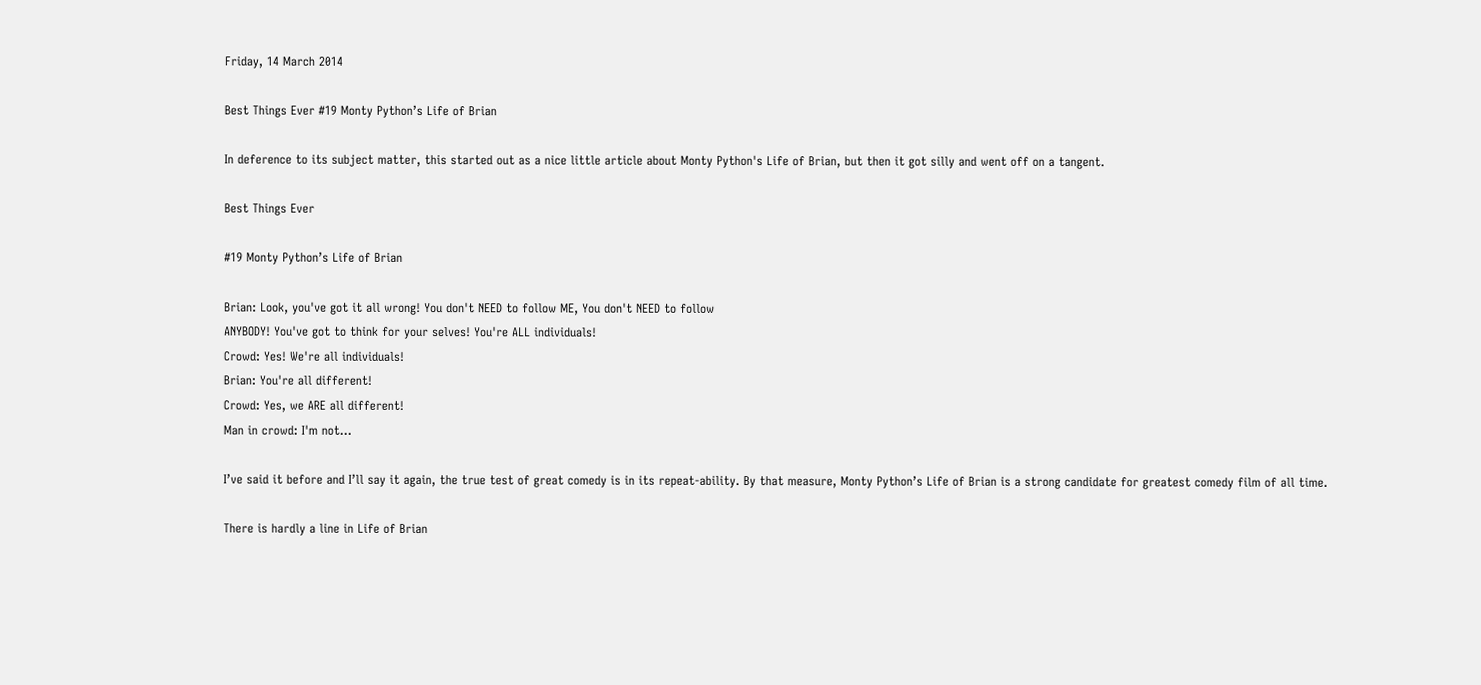Friday, 14 March 2014

Best Things Ever #19 Monty Python’s Life of Brian

In deference to its subject matter, this started out as a nice little article about Monty Python's Life of Brian, but then it got silly and went off on a tangent.

Best Things Ever

#19 Monty Python’s Life of Brian

Brian: Look, you've got it all wrong! You don't NEED to follow ME, You don't NEED to follow
ANYBODY! You've got to think for your selves! You're ALL individuals!
Crowd: Yes! We're all individuals!
Brian: You're all different!
Crowd: Yes, we ARE all different!
Man in crowd: I'm not...

I’ve said it before and I’ll say it again, the true test of great comedy is in its repeat-ability. By that measure, Monty Python’s Life of Brian is a strong candidate for greatest comedy film of all time.

There is hardly a line in Life of Brian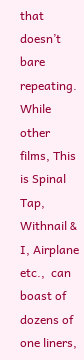that doesn’t bare repeating. While other films, This is Spinal Tap, Withnail & I, Airplane etc.,  can boast of dozens of one liners,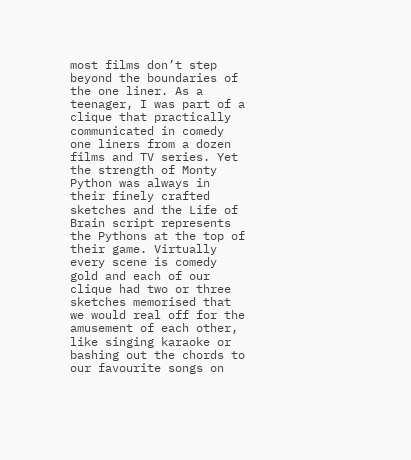most films don’t step beyond the boundaries of the one liner. As a teenager, I was part of a clique that practically communicated in comedy one liners from a dozen films and TV series. Yet the strength of Monty Python was always in their finely crafted sketches and the Life of Brain script represents the Pythons at the top of their game. Virtually every scene is comedy gold and each of our clique had two or three sketches memorised that we would real off for the amusement of each other, like singing karaoke or bashing out the chords to our favourite songs on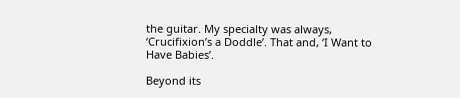the guitar. My specialty was always, ‘Crucifixion’s a Doddle’. That and, ‘I Want to Have Babies’.

Beyond its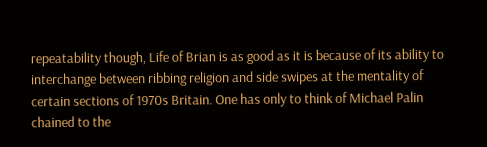repeatability though, Life of Brian is as good as it is because of its ability to interchange between ribbing religion and side swipes at the mentality of certain sections of 1970s Britain. One has only to think of Michael Palin chained to the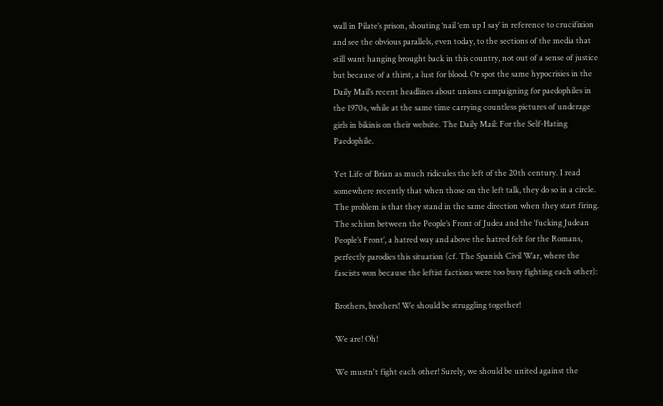wall in Pilate’s prison, shouting ‘nail ‘em up I say’ in reference to crucifixion and see the obvious parallels, even today, to the sections of the media that still want hanging brought back in this country, not out of a sense of justice but because of a thirst, a lust for blood. Or spot the same hypocrisies in the Daily Mail’s recent headlines about unions campaigning for paedophiles in the 1970s, while at the same time carrying countless pictures of underage girls in bikinis on their website. The Daily Mail: For the Self-Hating Paedophile.

Yet Life of Brian as much ridicules the left of the 20th century. I read somewhere recently that when those on the left talk, they do so in a circle. The problem is that they stand in the same direction when they start firing. The schism between the People’s Front of Judea and the ‘fucking Judean People’s Front’, a hatred way and above the hatred felt for the Romans, perfectly parodies this situation (cf. The Spanish Civil War, where the fascists won because the leftist factions were too busy fighting each other):

Brothers, brothers! We should be struggling together!

We are! Oh!

We mustn't fight each other! Surely, we should be united against the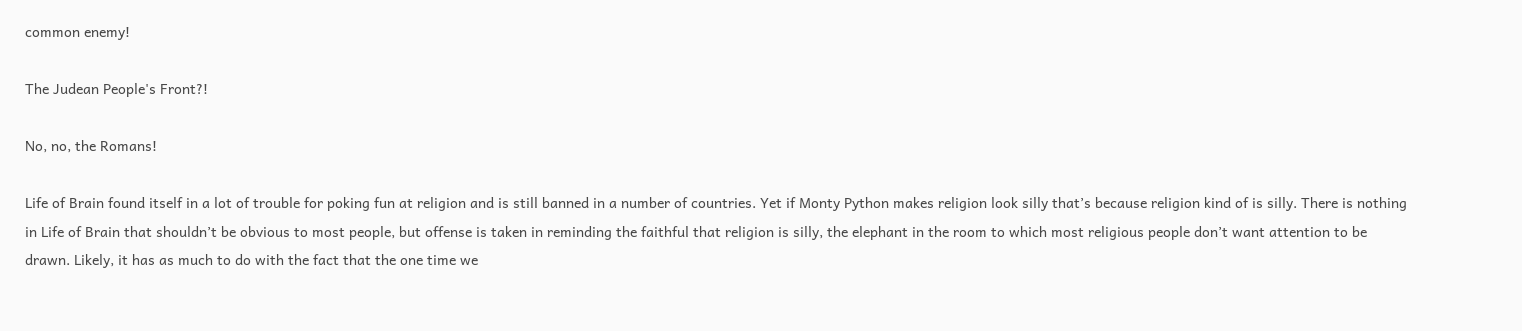common enemy!

The Judean People's Front?!

No, no, the Romans!

Life of Brain found itself in a lot of trouble for poking fun at religion and is still banned in a number of countries. Yet if Monty Python makes religion look silly that’s because religion kind of is silly. There is nothing in Life of Brain that shouldn’t be obvious to most people, but offense is taken in reminding the faithful that religion is silly, the elephant in the room to which most religious people don’t want attention to be drawn. Likely, it has as much to do with the fact that the one time we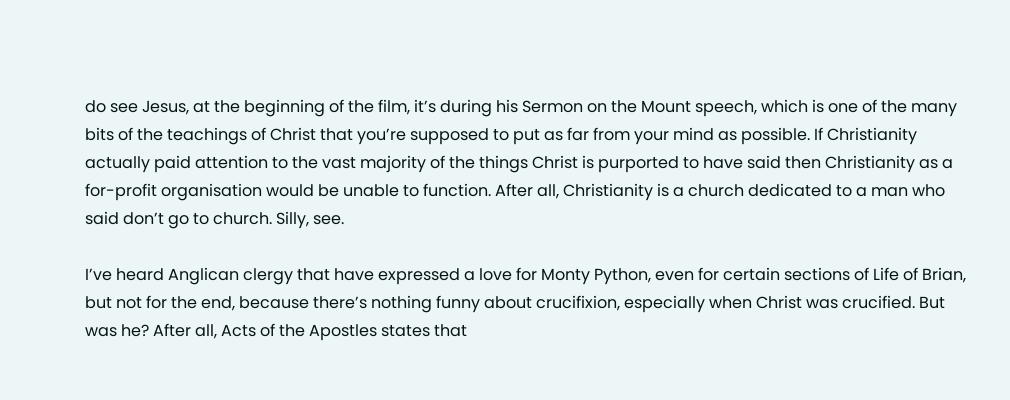do see Jesus, at the beginning of the film, it’s during his Sermon on the Mount speech, which is one of the many bits of the teachings of Christ that you’re supposed to put as far from your mind as possible. If Christianity actually paid attention to the vast majority of the things Christ is purported to have said then Christianity as a for-profit organisation would be unable to function. After all, Christianity is a church dedicated to a man who said don’t go to church. Silly, see.

I’ve heard Anglican clergy that have expressed a love for Monty Python, even for certain sections of Life of Brian, but not for the end, because there’s nothing funny about crucifixion, especially when Christ was crucified. But was he? After all, Acts of the Apostles states that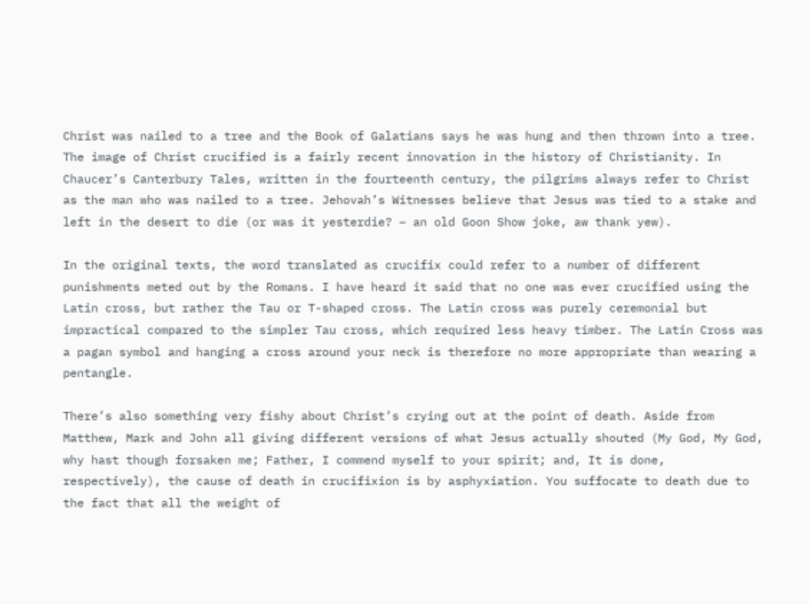Christ was nailed to a tree and the Book of Galatians says he was hung and then thrown into a tree. The image of Christ crucified is a fairly recent innovation in the history of Christianity. In Chaucer’s Canterbury Tales, written in the fourteenth century, the pilgrims always refer to Christ as the man who was nailed to a tree. Jehovah’s Witnesses believe that Jesus was tied to a stake and left in the desert to die (or was it yesterdie? – an old Goon Show joke, aw thank yew).

In the original texts, the word translated as crucifix could refer to a number of different punishments meted out by the Romans. I have heard it said that no one was ever crucified using the Latin cross, but rather the Tau or T-shaped cross. The Latin cross was purely ceremonial but impractical compared to the simpler Tau cross, which required less heavy timber. The Latin Cross was a pagan symbol and hanging a cross around your neck is therefore no more appropriate than wearing a pentangle.

There’s also something very fishy about Christ’s crying out at the point of death. Aside from Matthew, Mark and John all giving different versions of what Jesus actually shouted (My God, My God, why hast though forsaken me; Father, I commend myself to your spirit; and, It is done, respectively), the cause of death in crucifixion is by asphyxiation. You suffocate to death due to the fact that all the weight of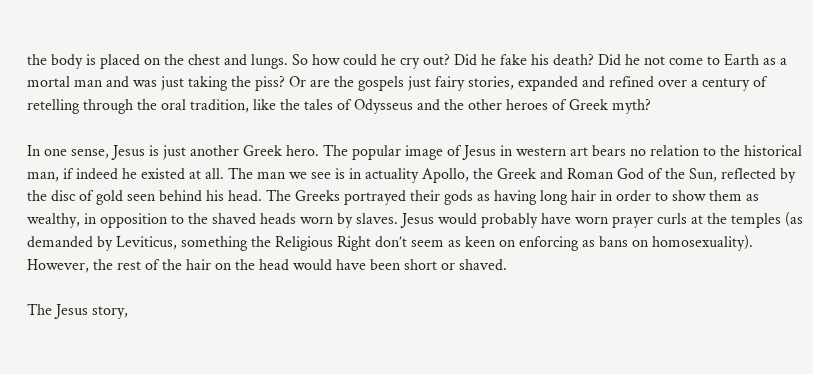the body is placed on the chest and lungs. So how could he cry out? Did he fake his death? Did he not come to Earth as a mortal man and was just taking the piss? Or are the gospels just fairy stories, expanded and refined over a century of retelling through the oral tradition, like the tales of Odysseus and the other heroes of Greek myth?

In one sense, Jesus is just another Greek hero. The popular image of Jesus in western art bears no relation to the historical man, if indeed he existed at all. The man we see is in actuality Apollo, the Greek and Roman God of the Sun, reflected by the disc of gold seen behind his head. The Greeks portrayed their gods as having long hair in order to show them as wealthy, in opposition to the shaved heads worn by slaves. Jesus would probably have worn prayer curls at the temples (as demanded by Leviticus, something the Religious Right don’t seem as keen on enforcing as bans on homosexuality). However, the rest of the hair on the head would have been short or shaved.

The Jesus story,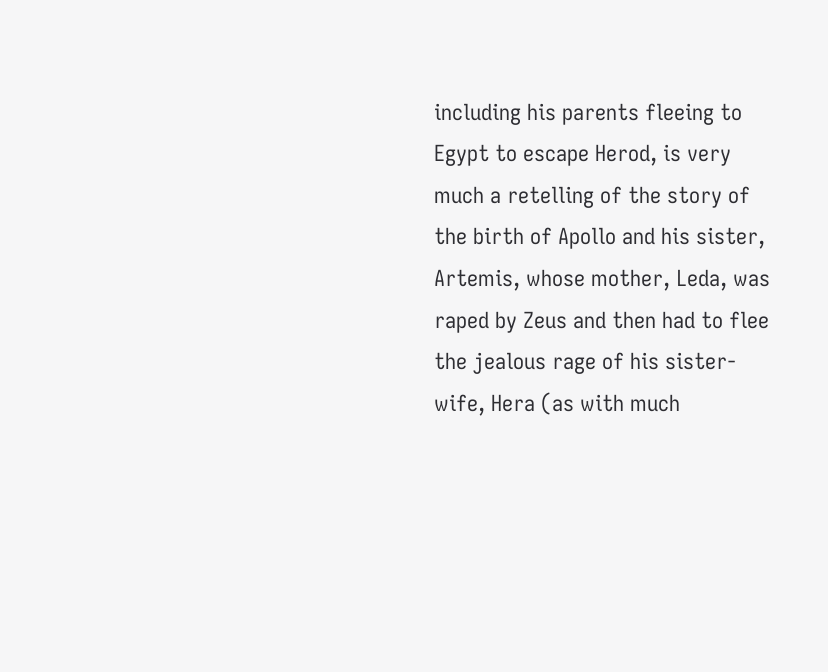including his parents fleeing to Egypt to escape Herod, is very much a retelling of the story of the birth of Apollo and his sister, Artemis, whose mother, Leda, was raped by Zeus and then had to flee the jealous rage of his sister-wife, Hera (as with much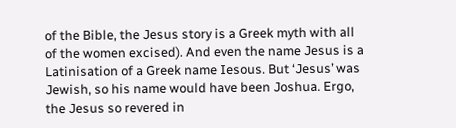of the Bible, the Jesus story is a Greek myth with all of the women excised). And even the name Jesus is a Latinisation of a Greek name Iesous. But ‘Jesus’ was Jewish, so his name would have been Joshua. Ergo, the Jesus so revered in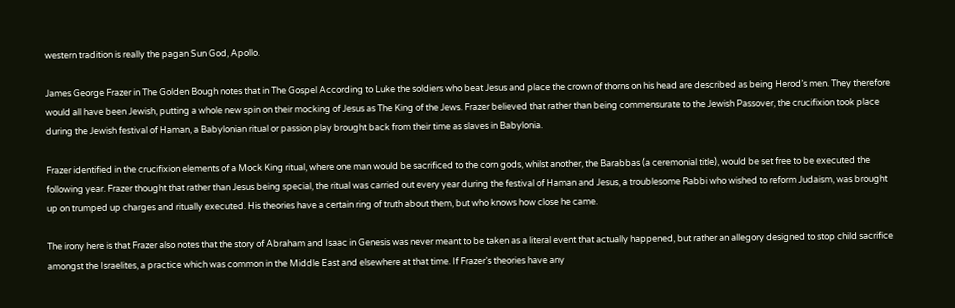western tradition is really the pagan Sun God, Apollo.

James George Frazer in The Golden Bough notes that in The Gospel According to Luke the soldiers who beat Jesus and place the crown of thorns on his head are described as being Herod’s men. They therefore would all have been Jewish, putting a whole new spin on their mocking of Jesus as The King of the Jews. Frazer believed that rather than being commensurate to the Jewish Passover, the crucifixion took place during the Jewish festival of Haman, a Babylonian ritual or passion play brought back from their time as slaves in Babylonia.

Frazer identified in the crucifixion elements of a Mock King ritual, where one man would be sacrificed to the corn gods, whilst another, the Barabbas (a ceremonial title), would be set free to be executed the following year. Frazer thought that rather than Jesus being special, the ritual was carried out every year during the festival of Haman and Jesus, a troublesome Rabbi who wished to reform Judaism, was brought up on trumped up charges and ritually executed. His theories have a certain ring of truth about them, but who knows how close he came.

The irony here is that Frazer also notes that the story of Abraham and Isaac in Genesis was never meant to be taken as a literal event that actually happened, but rather an allegory designed to stop child sacrifice amongst the Israelites, a practice which was common in the Middle East and elsewhere at that time. If Frazer’s theories have any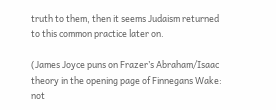truth to them, then it seems Judaism returned to this common practice later on.

(James Joyce puns on Frazer’s Abraham/Isaac theory in the opening page of Finnegans Wake: not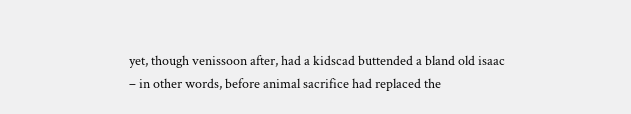yet, though venissoon after, had a kidscad buttended a bland old isaac – in other words, before animal sacrifice had replaced the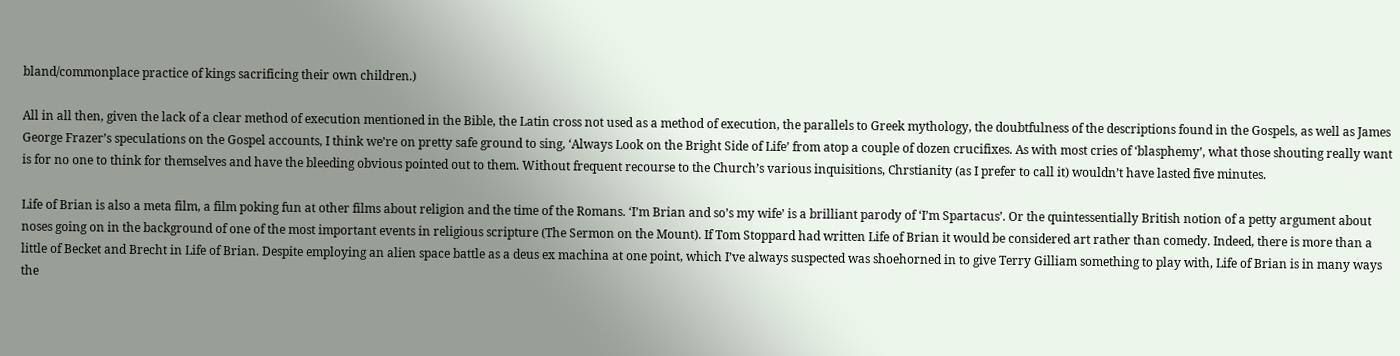bland/commonplace practice of kings sacrificing their own children.)

All in all then, given the lack of a clear method of execution mentioned in the Bible, the Latin cross not used as a method of execution, the parallels to Greek mythology, the doubtfulness of the descriptions found in the Gospels, as well as James George Frazer’s speculations on the Gospel accounts, I think we’re on pretty safe ground to sing, ‘Always Look on the Bright Side of Life’ from atop a couple of dozen crucifixes. As with most cries of ‘blasphemy’, what those shouting really want is for no one to think for themselves and have the bleeding obvious pointed out to them. Without frequent recourse to the Church’s various inquisitions, Chrstianity (as I prefer to call it) wouldn’t have lasted five minutes.

Life of Brian is also a meta film, a film poking fun at other films about religion and the time of the Romans. ‘I’m Brian and so’s my wife’ is a brilliant parody of ‘I’m Spartacus’. Or the quintessentially British notion of a petty argument about noses going on in the background of one of the most important events in religious scripture (The Sermon on the Mount). If Tom Stoppard had written Life of Brian it would be considered art rather than comedy. Indeed, there is more than a little of Becket and Brecht in Life of Brian. Despite employing an alien space battle as a deus ex machina at one point, which I’ve always suspected was shoehorned in to give Terry Gilliam something to play with, Life of Brian is in many ways the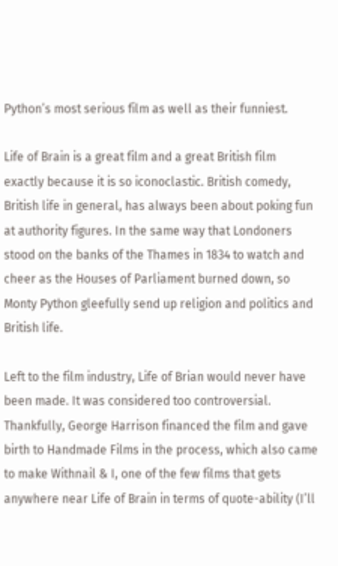Python’s most serious film as well as their funniest.

Life of Brain is a great film and a great British film exactly because it is so iconoclastic. British comedy, British life in general, has always been about poking fun at authority figures. In the same way that Londoners stood on the banks of the Thames in 1834 to watch and cheer as the Houses of Parliament burned down, so Monty Python gleefully send up religion and politics and British life.

Left to the film industry, Life of Brian would never have been made. It was considered too controversial. Thankfully, George Harrison financed the film and gave birth to Handmade Films in the process, which also came to make Withnail & I, one of the few films that gets anywhere near Life of Brain in terms of quote-ability (I’ll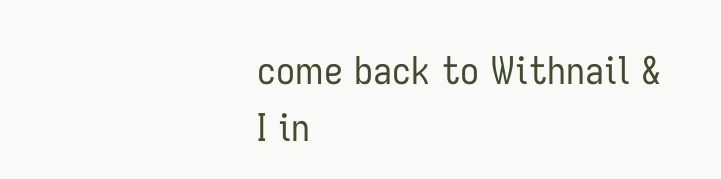come back to Withnail & I in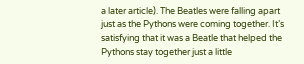a later article). The Beatles were falling apart just as the Pythons were coming together. It’s satisfying that it was a Beatle that helped the Pythons stay together just a little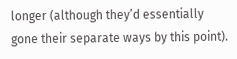longer (although they’d essentially gone their separate ways by this point).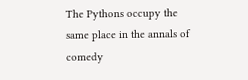The Pythons occupy the same place in the annals of comedy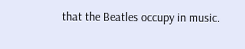that the Beatles occupy in music.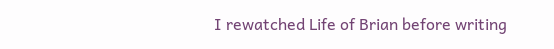I rewatched Life of Brian before writing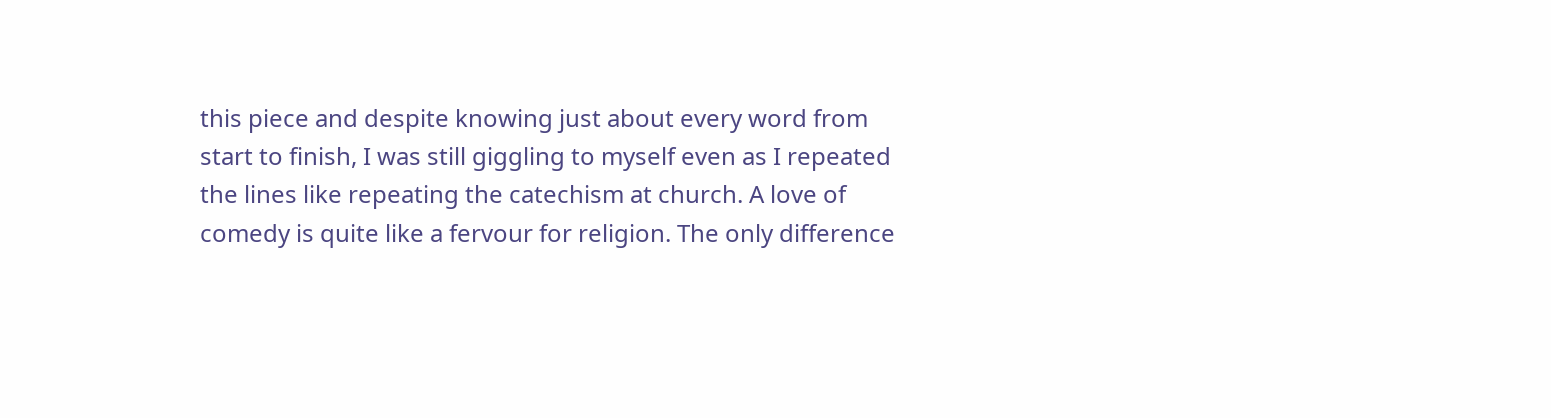this piece and despite knowing just about every word from start to finish, I was still giggling to myself even as I repeated the lines like repeating the catechism at church. A love of comedy is quite like a fervour for religion. The only difference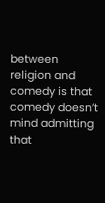between religion and comedy is that comedy doesn’t mind admitting that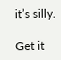it’s silly.

Get it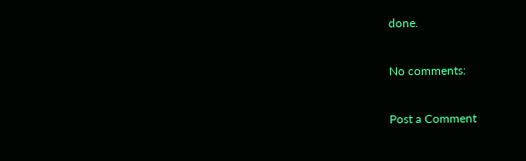done.

No comments:

Post a Comment